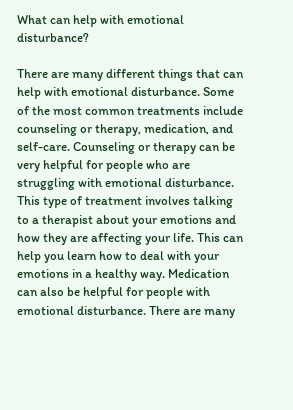What can help with emotional disturbance?

There are many different things that can help with emotional disturbance. Some of the most common treatments include counseling or therapy, medication, and self-care. Counseling or therapy can be very helpful for people who are struggling with emotional disturbance. This type of treatment involves talking to a therapist about your emotions and how they are affecting your life. This can help you learn how to deal with your emotions in a healthy way. Medication can also be helpful for people with emotional disturbance. There are many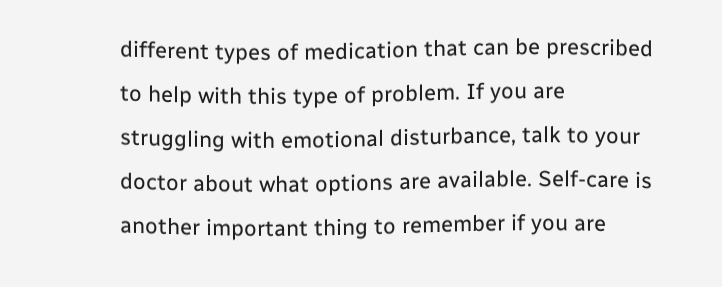different types of medication that can be prescribed to help with this type of problem. If you are struggling with emotional disturbance, talk to your doctor about what options are available. Self-care is another important thing to remember if you are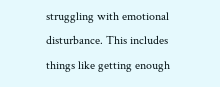struggling with emotional disturbance. This includes things like getting enough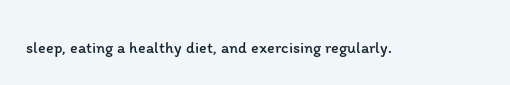sleep, eating a healthy diet, and exercising regularly.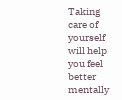Taking care of yourself will help you feel better mentally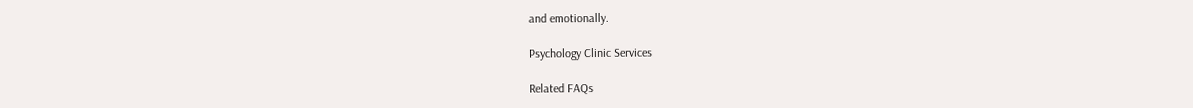and emotionally.

Psychology Clinic Services

Related FAQs